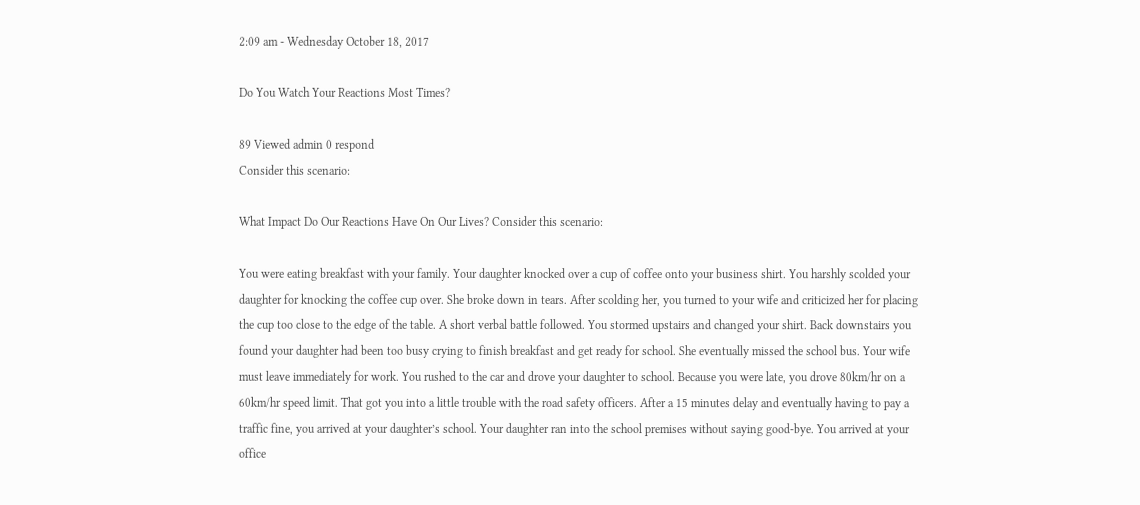2:09 am - Wednesday October 18, 2017

Do You Watch Your Reactions Most Times?

89 Viewed admin 0 respond
Consider this scenario:

What Impact Do Our Reactions Have On Our Lives? Consider this scenario:

You were eating breakfast with your family. Your daughter knocked over a cup of coffee onto your business shirt. You harshly scolded your daughter for knocking the coffee cup over. She broke down in tears. After scolding her, you turned to your wife and criticized her for placing the cup too close to the edge of the table. A short verbal battle followed. You stormed upstairs and changed your shirt. Back downstairs you found your daughter had been too busy crying to finish breakfast and get ready for school. She eventually missed the school bus. Your wife must leave immediately for work. You rushed to the car and drove your daughter to school. Because you were late, you drove 80km/hr on a 60km/hr speed limit. That got you into a little trouble with the road safety officers. After a 15 minutes delay and eventually having to pay a traffic fine, you arrived at your daughter’s school. Your daughter ran into the school premises without saying good-bye. You arrived at your office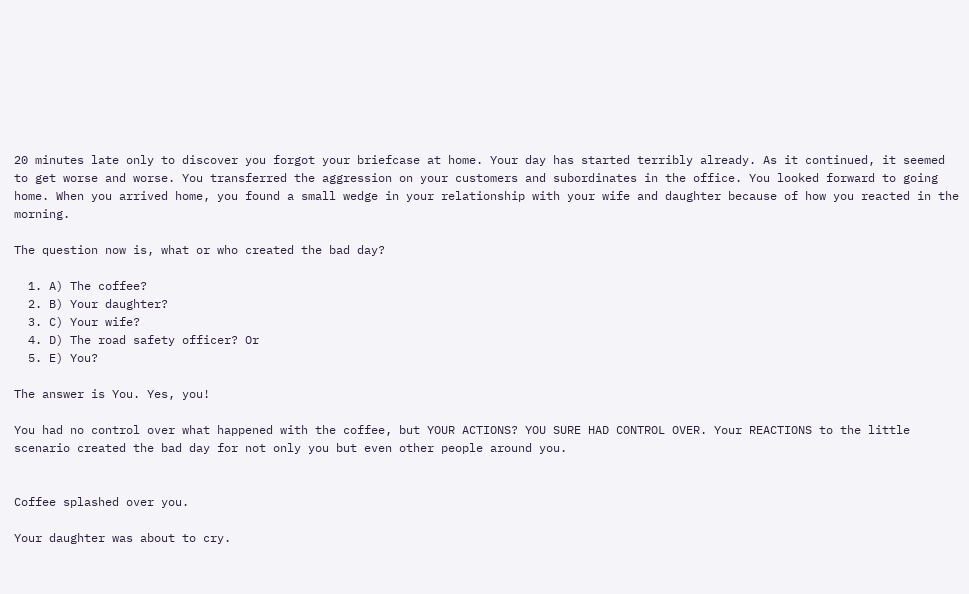20 minutes late only to discover you forgot your briefcase at home. Your day has started terribly already. As it continued, it seemed to get worse and worse. You transferred the aggression on your customers and subordinates in the office. You looked forward to going home. When you arrived home, you found a small wedge in your relationship with your wife and daughter because of how you reacted in the morning.

The question now is, what or who created the bad day?

  1. A) The coffee?
  2. B) Your daughter?
  3. C) Your wife?
  4. D) The road safety officer? Or
  5. E) You?

The answer is You. Yes, you!

You had no control over what happened with the coffee, but YOUR ACTIONS? YOU SURE HAD CONTROL OVER. Your REACTIONS to the little scenario created the bad day for not only you but even other people around you.


Coffee splashed over you.

Your daughter was about to cry.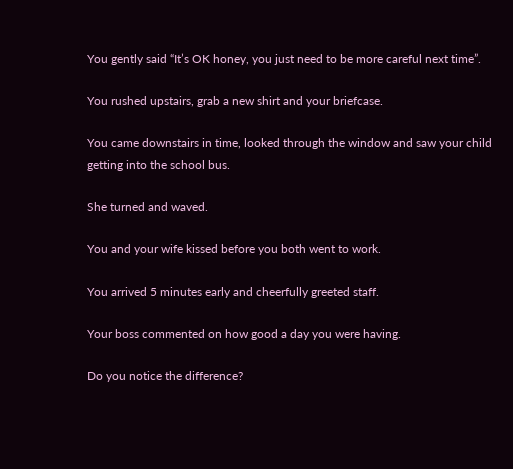You gently said “It’s OK honey, you just need to be more careful next time”.

You rushed upstairs, grab a new shirt and your briefcase.

You came downstairs in time, looked through the window and saw your child getting into the school bus.

She turned and waved.

You and your wife kissed before you both went to work.

You arrived 5 minutes early and cheerfully greeted staff.

Your boss commented on how good a day you were having.

Do you notice the difference?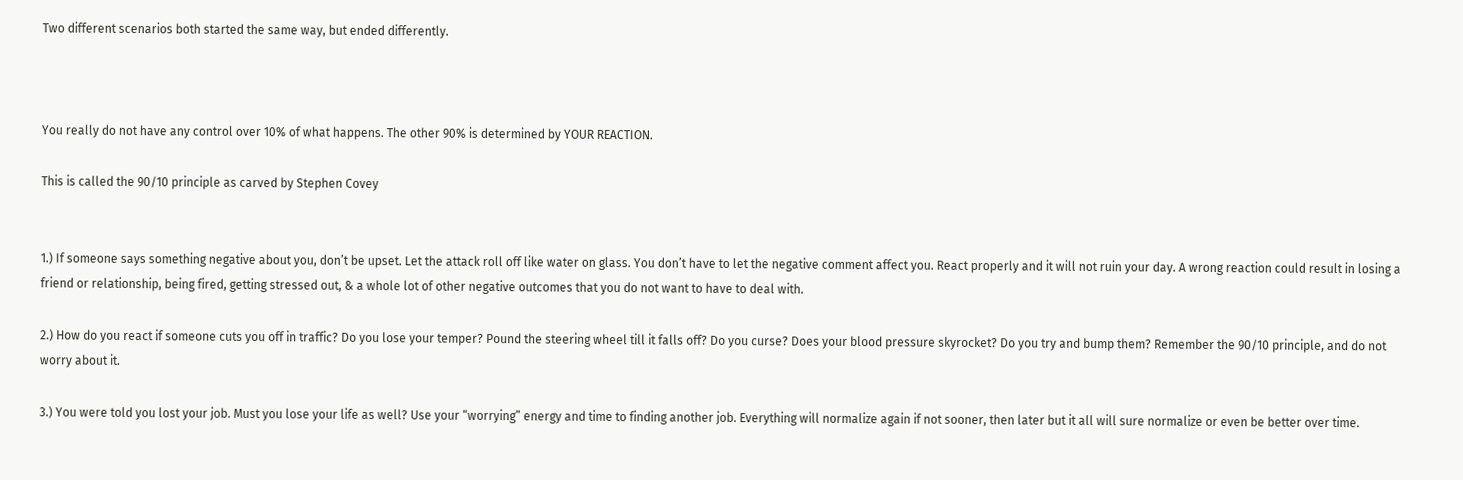Two different scenarios both started the same way, but ended differently.



You really do not have any control over 10% of what happens. The other 90% is determined by YOUR REACTION.

This is called the 90/10 principle as carved by Stephen Covey


1.) If someone says something negative about you, don’t be upset. Let the attack roll off like water on glass. You don’t have to let the negative comment affect you. React properly and it will not ruin your day. A wrong reaction could result in losing a friend or relationship, being fired, getting stressed out, & a whole lot of other negative outcomes that you do not want to have to deal with.

2.) How do you react if someone cuts you off in traffic? Do you lose your temper? Pound the steering wheel till it falls off? Do you curse? Does your blood pressure skyrocket? Do you try and bump them? Remember the 90/10 principle, and do not worry about it.

3.) You were told you lost your job. Must you lose your life as well? Use your “worrying” energy and time to finding another job. Everything will normalize again if not sooner, then later but it all will sure normalize or even be better over time.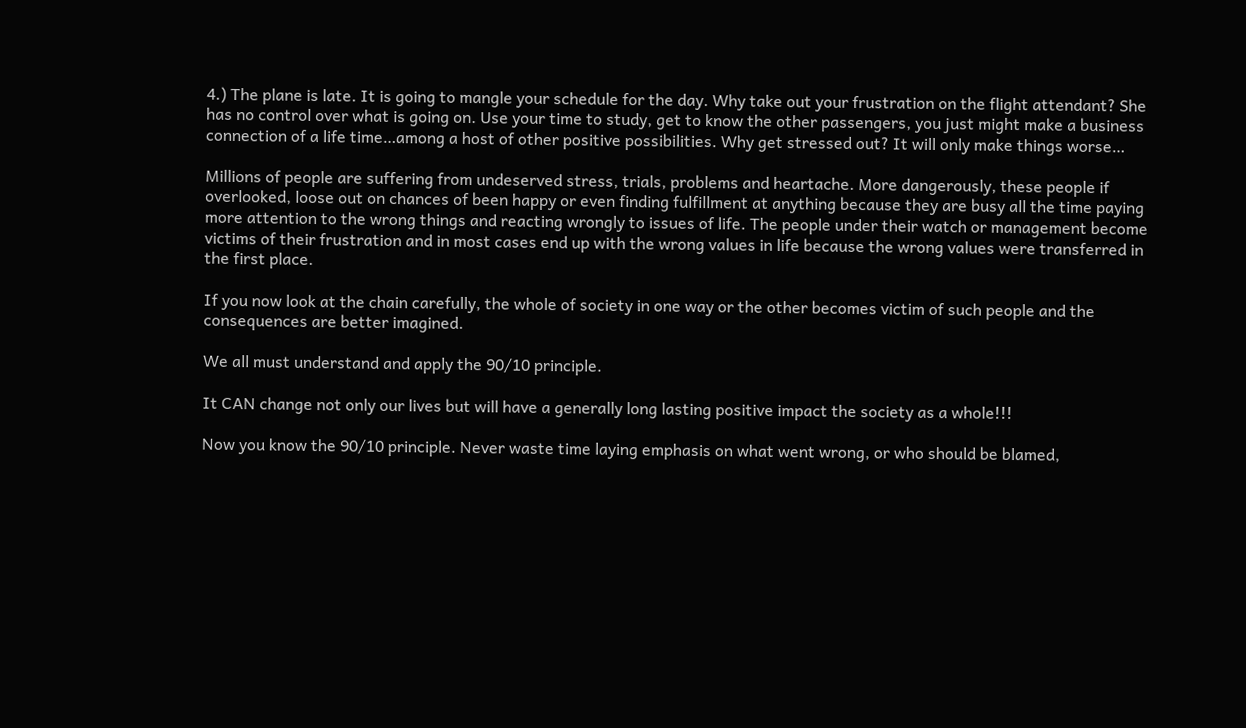4.) The plane is late. It is going to mangle your schedule for the day. Why take out your frustration on the flight attendant? She has no control over what is going on. Use your time to study, get to know the other passengers, you just might make a business connection of a life time…among a host of other positive possibilities. Why get stressed out? It will only make things worse…

Millions of people are suffering from undeserved stress, trials, problems and heartache. More dangerously, these people if overlooked, loose out on chances of been happy or even finding fulfillment at anything because they are busy all the time paying more attention to the wrong things and reacting wrongly to issues of life. The people under their watch or management become victims of their frustration and in most cases end up with the wrong values in life because the wrong values were transferred in the first place.

If you now look at the chain carefully, the whole of society in one way or the other becomes victim of such people and the consequences are better imagined.

We all must understand and apply the 90/10 principle.

It CAN change not only our lives but will have a generally long lasting positive impact the society as a whole!!!

Now you know the 90/10 principle. Never waste time laying emphasis on what went wrong, or who should be blamed,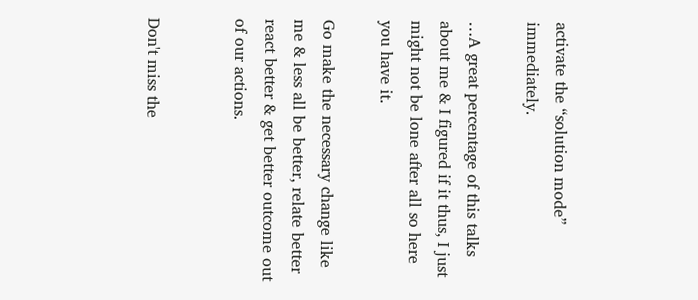activate the “solution mode” immediately.

…A great percentage of this talks about me & I figured if it thus, I just might not be lone after all so here you have it.

Go make the necessary change like me & less all be better, relate better react better & get better outcome out of our actions.


Don't miss the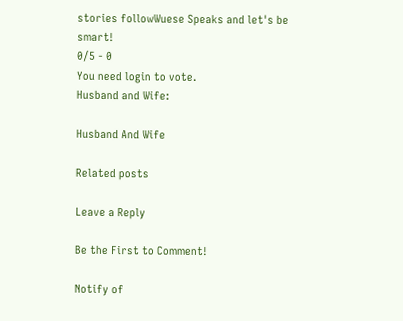stories followWuese Speaks and let's be smart!
0/5 - 0
You need login to vote.
Husband and Wife:

Husband And Wife

Related posts

Leave a Reply

Be the First to Comment!

Notify of